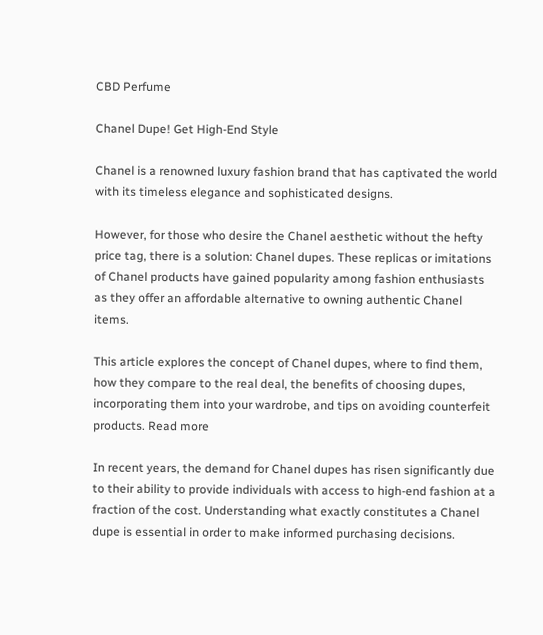CBD Perfume

Chanel Dupe! Get High-End Style

Chanel is a renowned luxury fashion brand that has captivated the world with its timeless elegance and sophisticated designs.

However, for those who desire the Chanel aesthetic without the hefty price tag, there is a solution: Chanel dupes. These replicas or imitations of Chanel products have gained popularity among fashion enthusiasts as they offer an affordable alternative to owning authentic Chanel items.

This article explores the concept of Chanel dupes, where to find them, how they compare to the real deal, the benefits of choosing dupes, incorporating them into your wardrobe, and tips on avoiding counterfeit products. Read more

In recent years, the demand for Chanel dupes has risen significantly due to their ability to provide individuals with access to high-end fashion at a fraction of the cost. Understanding what exactly constitutes a Chanel dupe is essential in order to make informed purchasing decisions.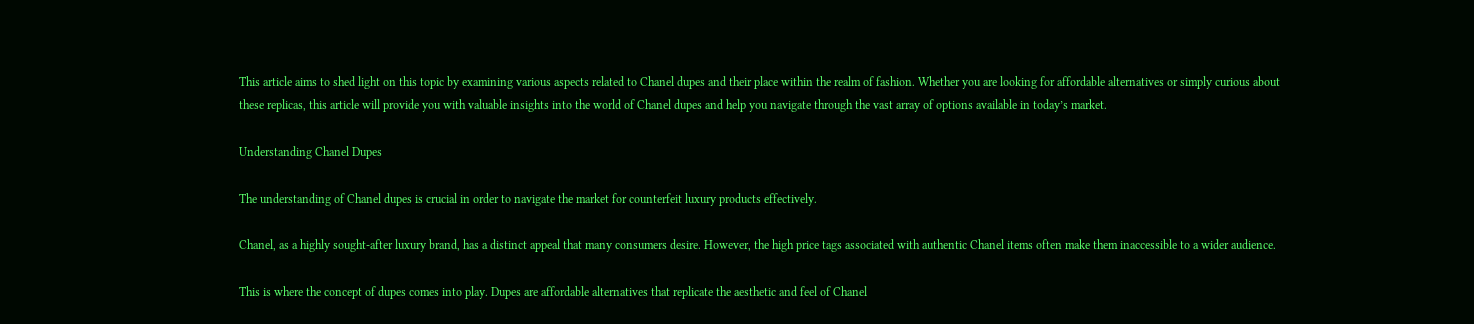This article aims to shed light on this topic by examining various aspects related to Chanel dupes and their place within the realm of fashion. Whether you are looking for affordable alternatives or simply curious about these replicas, this article will provide you with valuable insights into the world of Chanel dupes and help you navigate through the vast array of options available in today’s market.

Understanding Chanel Dupes

The understanding of Chanel dupes is crucial in order to navigate the market for counterfeit luxury products effectively.

Chanel, as a highly sought-after luxury brand, has a distinct appeal that many consumers desire. However, the high price tags associated with authentic Chanel items often make them inaccessible to a wider audience.

This is where the concept of dupes comes into play. Dupes are affordable alternatives that replicate the aesthetic and feel of Chanel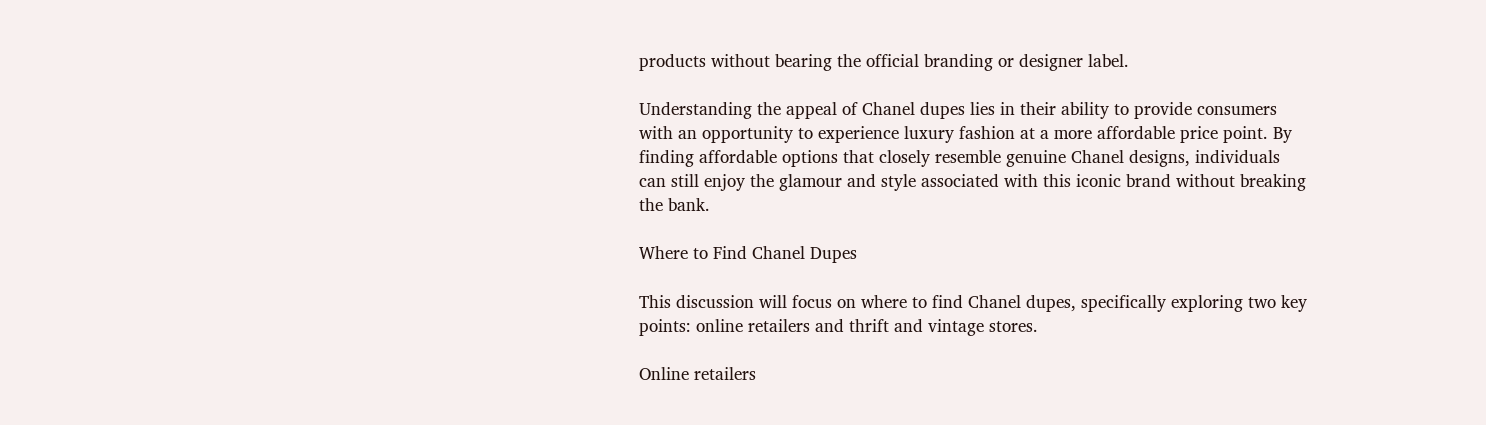products without bearing the official branding or designer label.

Understanding the appeal of Chanel dupes lies in their ability to provide consumers with an opportunity to experience luxury fashion at a more affordable price point. By finding affordable options that closely resemble genuine Chanel designs, individuals can still enjoy the glamour and style associated with this iconic brand without breaking the bank.

Where to Find Chanel Dupes

This discussion will focus on where to find Chanel dupes, specifically exploring two key points: online retailers and thrift and vintage stores.

Online retailers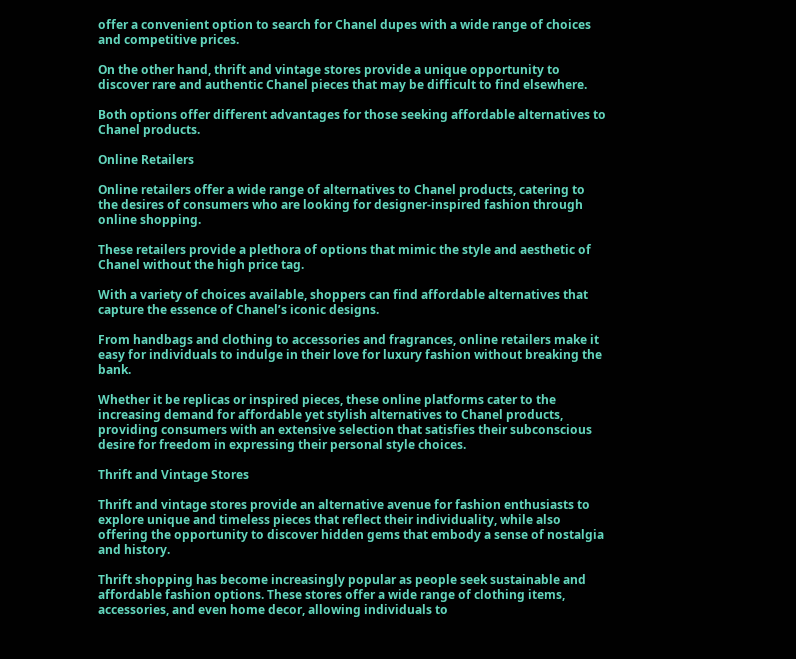offer a convenient option to search for Chanel dupes with a wide range of choices and competitive prices.

On the other hand, thrift and vintage stores provide a unique opportunity to discover rare and authentic Chanel pieces that may be difficult to find elsewhere.

Both options offer different advantages for those seeking affordable alternatives to Chanel products.

Online Retailers

Online retailers offer a wide range of alternatives to Chanel products, catering to the desires of consumers who are looking for designer-inspired fashion through online shopping.

These retailers provide a plethora of options that mimic the style and aesthetic of Chanel without the high price tag.

With a variety of choices available, shoppers can find affordable alternatives that capture the essence of Chanel’s iconic designs.

From handbags and clothing to accessories and fragrances, online retailers make it easy for individuals to indulge in their love for luxury fashion without breaking the bank.

Whether it be replicas or inspired pieces, these online platforms cater to the increasing demand for affordable yet stylish alternatives to Chanel products, providing consumers with an extensive selection that satisfies their subconscious desire for freedom in expressing their personal style choices.

Thrift and Vintage Stores

Thrift and vintage stores provide an alternative avenue for fashion enthusiasts to explore unique and timeless pieces that reflect their individuality, while also offering the opportunity to discover hidden gems that embody a sense of nostalgia and history.

Thrift shopping has become increasingly popular as people seek sustainable and affordable fashion options. These stores offer a wide range of clothing items, accessories, and even home decor, allowing individuals to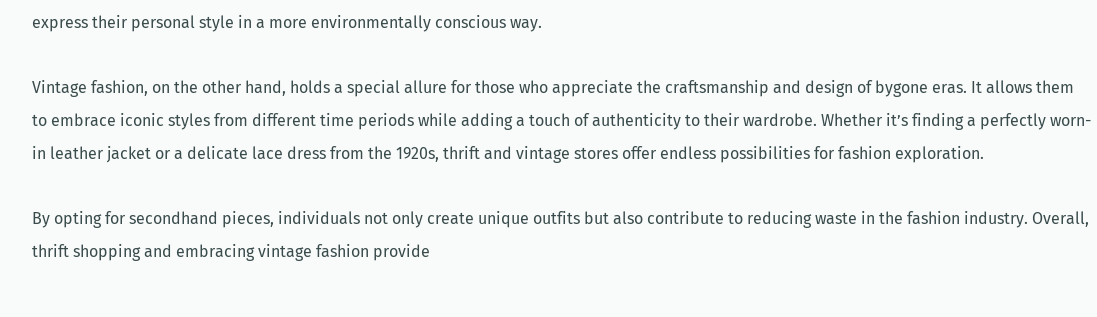express their personal style in a more environmentally conscious way.

Vintage fashion, on the other hand, holds a special allure for those who appreciate the craftsmanship and design of bygone eras. It allows them to embrace iconic styles from different time periods while adding a touch of authenticity to their wardrobe. Whether it’s finding a perfectly worn-in leather jacket or a delicate lace dress from the 1920s, thrift and vintage stores offer endless possibilities for fashion exploration.

By opting for secondhand pieces, individuals not only create unique outfits but also contribute to reducing waste in the fashion industry. Overall, thrift shopping and embracing vintage fashion provide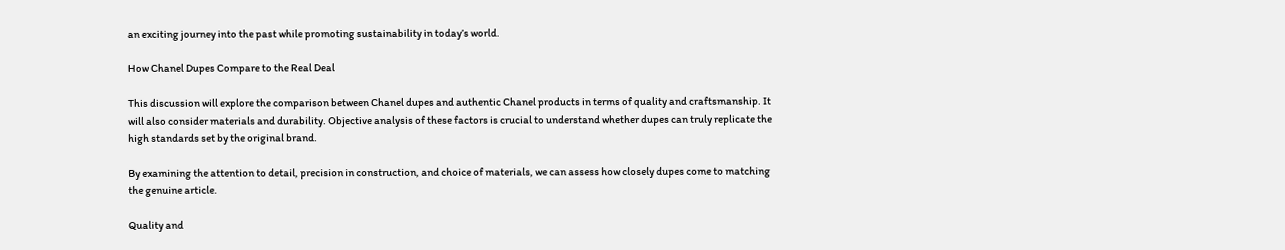an exciting journey into the past while promoting sustainability in today’s world.

How Chanel Dupes Compare to the Real Deal

This discussion will explore the comparison between Chanel dupes and authentic Chanel products in terms of quality and craftsmanship. It will also consider materials and durability. Objective analysis of these factors is crucial to understand whether dupes can truly replicate the high standards set by the original brand.

By examining the attention to detail, precision in construction, and choice of materials, we can assess how closely dupes come to matching the genuine article.

Quality and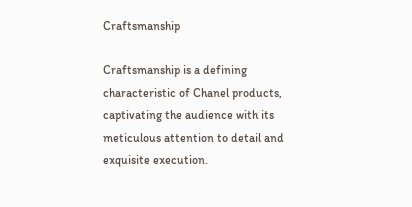Craftsmanship

Craftsmanship is a defining characteristic of Chanel products, captivating the audience with its meticulous attention to detail and exquisite execution.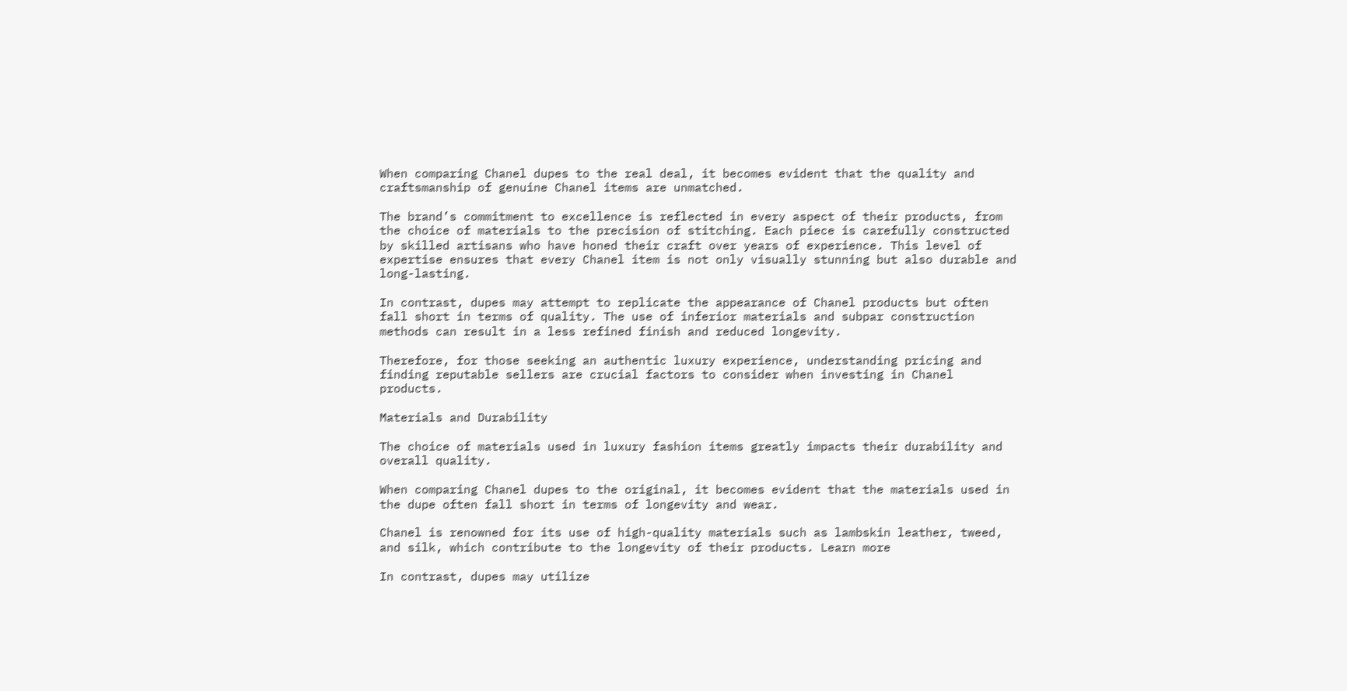When comparing Chanel dupes to the real deal, it becomes evident that the quality and craftsmanship of genuine Chanel items are unmatched.

The brand’s commitment to excellence is reflected in every aspect of their products, from the choice of materials to the precision of stitching. Each piece is carefully constructed by skilled artisans who have honed their craft over years of experience. This level of expertise ensures that every Chanel item is not only visually stunning but also durable and long-lasting.

In contrast, dupes may attempt to replicate the appearance of Chanel products but often fall short in terms of quality. The use of inferior materials and subpar construction methods can result in a less refined finish and reduced longevity.

Therefore, for those seeking an authentic luxury experience, understanding pricing and finding reputable sellers are crucial factors to consider when investing in Chanel products.

Materials and Durability

The choice of materials used in luxury fashion items greatly impacts their durability and overall quality.

When comparing Chanel dupes to the original, it becomes evident that the materials used in the dupe often fall short in terms of longevity and wear.

Chanel is renowned for its use of high-quality materials such as lambskin leather, tweed, and silk, which contribute to the longevity of their products. Learn more

In contrast, dupes may utilize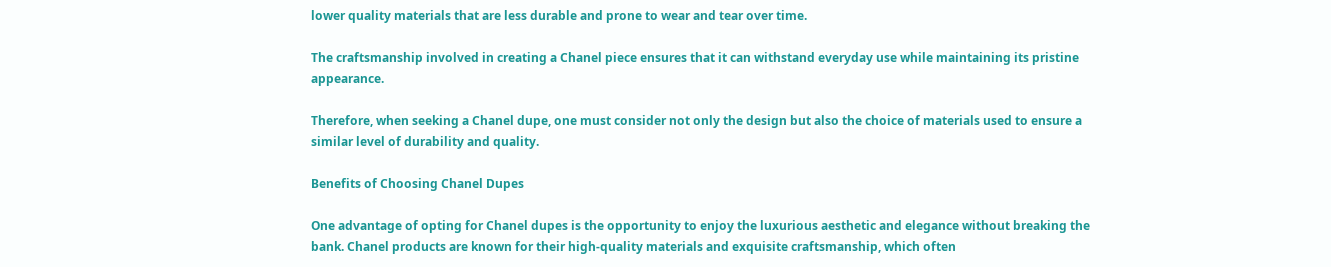lower quality materials that are less durable and prone to wear and tear over time.

The craftsmanship involved in creating a Chanel piece ensures that it can withstand everyday use while maintaining its pristine appearance.

Therefore, when seeking a Chanel dupe, one must consider not only the design but also the choice of materials used to ensure a similar level of durability and quality.

Benefits of Choosing Chanel Dupes

One advantage of opting for Chanel dupes is the opportunity to enjoy the luxurious aesthetic and elegance without breaking the bank. Chanel products are known for their high-quality materials and exquisite craftsmanship, which often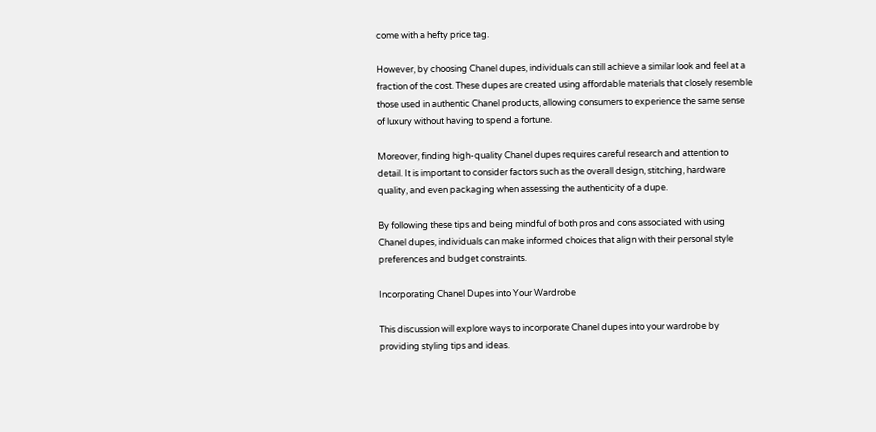come with a hefty price tag.

However, by choosing Chanel dupes, individuals can still achieve a similar look and feel at a fraction of the cost. These dupes are created using affordable materials that closely resemble those used in authentic Chanel products, allowing consumers to experience the same sense of luxury without having to spend a fortune.

Moreover, finding high-quality Chanel dupes requires careful research and attention to detail. It is important to consider factors such as the overall design, stitching, hardware quality, and even packaging when assessing the authenticity of a dupe.

By following these tips and being mindful of both pros and cons associated with using Chanel dupes, individuals can make informed choices that align with their personal style preferences and budget constraints.

Incorporating Chanel Dupes into Your Wardrobe

This discussion will explore ways to incorporate Chanel dupes into your wardrobe by providing styling tips and ideas.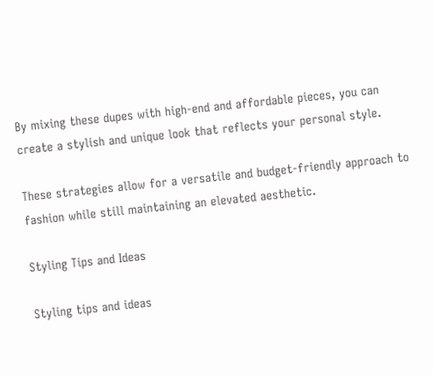By mixing these dupes with high-end and affordable pieces, you can create a stylish and unique look that reflects your personal style.

These strategies allow for a versatile and budget-friendly approach to fashion while still maintaining an elevated aesthetic.

Styling Tips and Ideas

Styling tips and ideas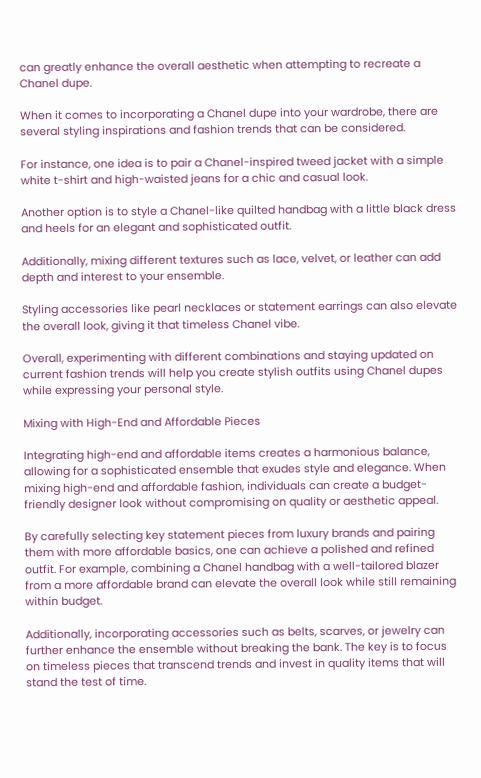can greatly enhance the overall aesthetic when attempting to recreate a Chanel dupe.

When it comes to incorporating a Chanel dupe into your wardrobe, there are several styling inspirations and fashion trends that can be considered.

For instance, one idea is to pair a Chanel-inspired tweed jacket with a simple white t-shirt and high-waisted jeans for a chic and casual look.

Another option is to style a Chanel-like quilted handbag with a little black dress and heels for an elegant and sophisticated outfit.

Additionally, mixing different textures such as lace, velvet, or leather can add depth and interest to your ensemble.

Styling accessories like pearl necklaces or statement earrings can also elevate the overall look, giving it that timeless Chanel vibe.

Overall, experimenting with different combinations and staying updated on current fashion trends will help you create stylish outfits using Chanel dupes while expressing your personal style.

Mixing with High-End and Affordable Pieces

Integrating high-end and affordable items creates a harmonious balance, allowing for a sophisticated ensemble that exudes style and elegance. When mixing high-end and affordable fashion, individuals can create a budget-friendly designer look without compromising on quality or aesthetic appeal.

By carefully selecting key statement pieces from luxury brands and pairing them with more affordable basics, one can achieve a polished and refined outfit. For example, combining a Chanel handbag with a well-tailored blazer from a more affordable brand can elevate the overall look while still remaining within budget.

Additionally, incorporating accessories such as belts, scarves, or jewelry can further enhance the ensemble without breaking the bank. The key is to focus on timeless pieces that transcend trends and invest in quality items that will stand the test of time.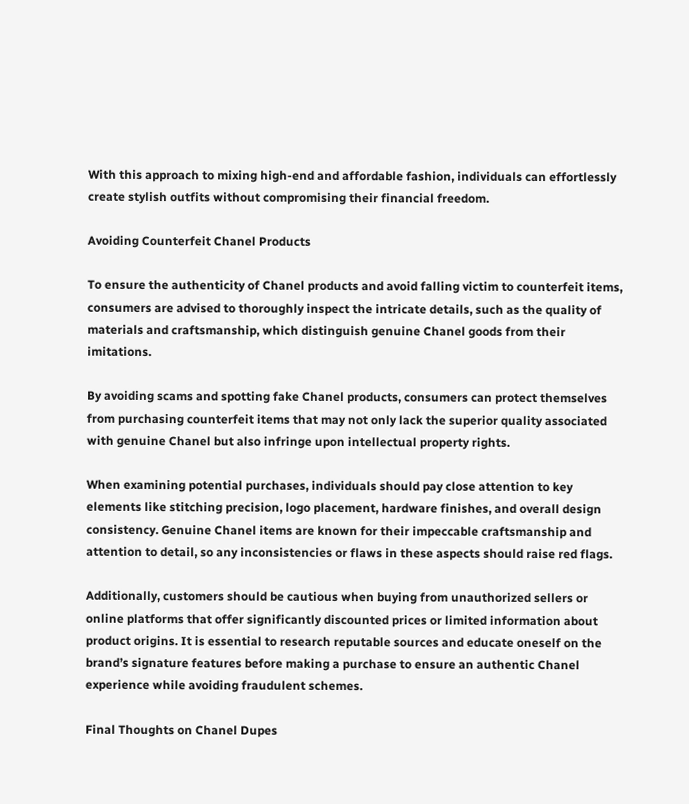With this approach to mixing high-end and affordable fashion, individuals can effortlessly create stylish outfits without compromising their financial freedom.

Avoiding Counterfeit Chanel Products

To ensure the authenticity of Chanel products and avoid falling victim to counterfeit items, consumers are advised to thoroughly inspect the intricate details, such as the quality of materials and craftsmanship, which distinguish genuine Chanel goods from their imitations.

By avoiding scams and spotting fake Chanel products, consumers can protect themselves from purchasing counterfeit items that may not only lack the superior quality associated with genuine Chanel but also infringe upon intellectual property rights.

When examining potential purchases, individuals should pay close attention to key elements like stitching precision, logo placement, hardware finishes, and overall design consistency. Genuine Chanel items are known for their impeccable craftsmanship and attention to detail, so any inconsistencies or flaws in these aspects should raise red flags.

Additionally, customers should be cautious when buying from unauthorized sellers or online platforms that offer significantly discounted prices or limited information about product origins. It is essential to research reputable sources and educate oneself on the brand’s signature features before making a purchase to ensure an authentic Chanel experience while avoiding fraudulent schemes.

Final Thoughts on Chanel Dupes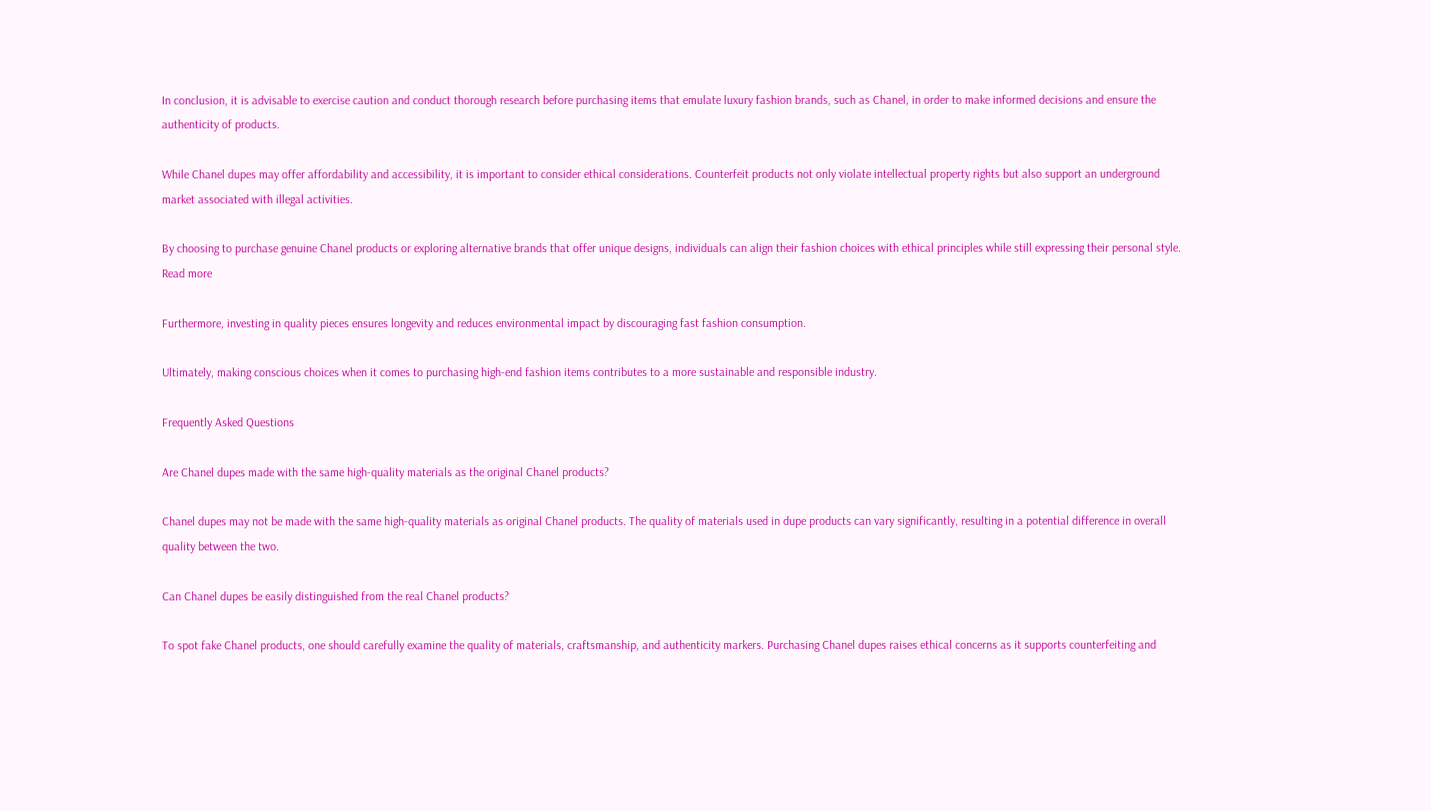In conclusion, it is advisable to exercise caution and conduct thorough research before purchasing items that emulate luxury fashion brands, such as Chanel, in order to make informed decisions and ensure the authenticity of products.

While Chanel dupes may offer affordability and accessibility, it is important to consider ethical considerations. Counterfeit products not only violate intellectual property rights but also support an underground market associated with illegal activities.

By choosing to purchase genuine Chanel products or exploring alternative brands that offer unique designs, individuals can align their fashion choices with ethical principles while still expressing their personal style. Read more

Furthermore, investing in quality pieces ensures longevity and reduces environmental impact by discouraging fast fashion consumption.

Ultimately, making conscious choices when it comes to purchasing high-end fashion items contributes to a more sustainable and responsible industry.

Frequently Asked Questions

Are Chanel dupes made with the same high-quality materials as the original Chanel products?

Chanel dupes may not be made with the same high-quality materials as original Chanel products. The quality of materials used in dupe products can vary significantly, resulting in a potential difference in overall quality between the two.

Can Chanel dupes be easily distinguished from the real Chanel products?

To spot fake Chanel products, one should carefully examine the quality of materials, craftsmanship, and authenticity markers. Purchasing Chanel dupes raises ethical concerns as it supports counterfeiting and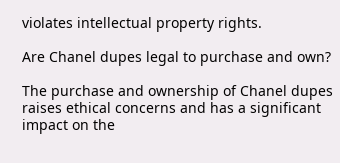violates intellectual property rights.

Are Chanel dupes legal to purchase and own?

The purchase and ownership of Chanel dupes raises ethical concerns and has a significant impact on the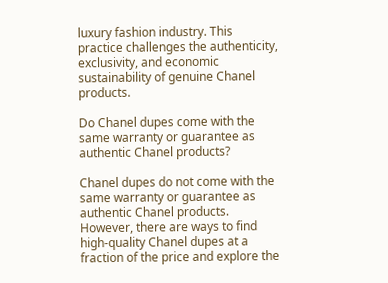luxury fashion industry. This practice challenges the authenticity, exclusivity, and economic sustainability of genuine Chanel products.

Do Chanel dupes come with the same warranty or guarantee as authentic Chanel products?

Chanel dupes do not come with the same warranty or guarantee as authentic Chanel products. However, there are ways to find high-quality Chanel dupes at a fraction of the price and explore the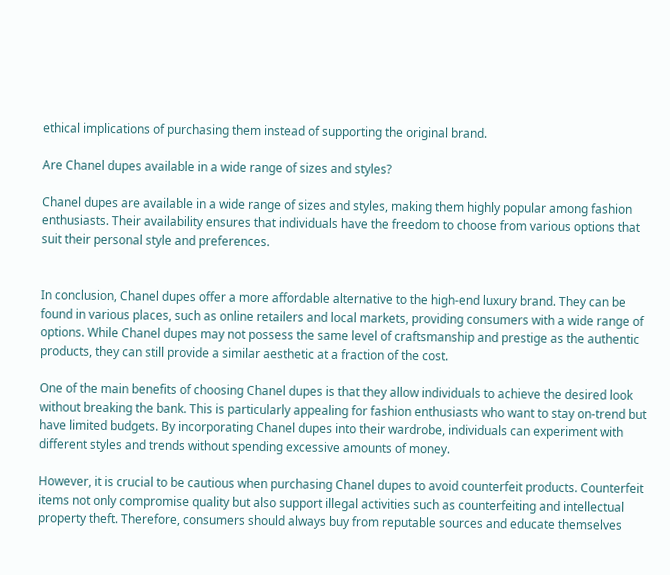ethical implications of purchasing them instead of supporting the original brand.

Are Chanel dupes available in a wide range of sizes and styles?

Chanel dupes are available in a wide range of sizes and styles, making them highly popular among fashion enthusiasts. Their availability ensures that individuals have the freedom to choose from various options that suit their personal style and preferences.


In conclusion, Chanel dupes offer a more affordable alternative to the high-end luxury brand. They can be found in various places, such as online retailers and local markets, providing consumers with a wide range of options. While Chanel dupes may not possess the same level of craftsmanship and prestige as the authentic products, they can still provide a similar aesthetic at a fraction of the cost.

One of the main benefits of choosing Chanel dupes is that they allow individuals to achieve the desired look without breaking the bank. This is particularly appealing for fashion enthusiasts who want to stay on-trend but have limited budgets. By incorporating Chanel dupes into their wardrobe, individuals can experiment with different styles and trends without spending excessive amounts of money.

However, it is crucial to be cautious when purchasing Chanel dupes to avoid counterfeit products. Counterfeit items not only compromise quality but also support illegal activities such as counterfeiting and intellectual property theft. Therefore, consumers should always buy from reputable sources and educate themselves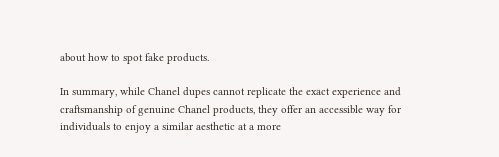about how to spot fake products.

In summary, while Chanel dupes cannot replicate the exact experience and craftsmanship of genuine Chanel products, they offer an accessible way for individuals to enjoy a similar aesthetic at a more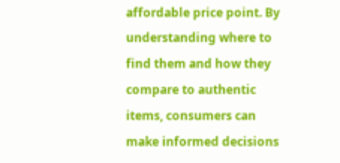affordable price point. By understanding where to find them and how they compare to authentic items, consumers can make informed decisions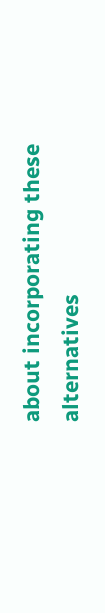about incorporating these alternatives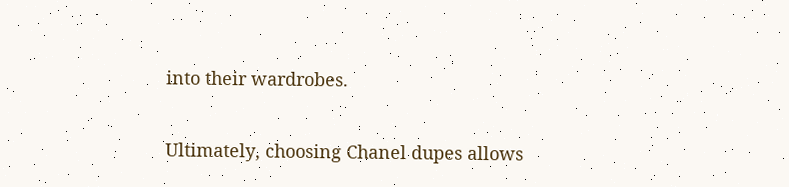into their wardrobes.

Ultimately, choosing Chanel dupes allows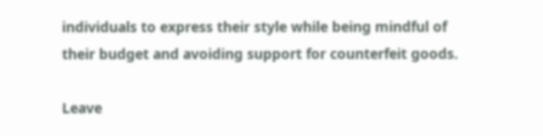individuals to express their style while being mindful of their budget and avoiding support for counterfeit goods.

Leave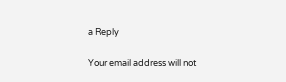a Reply

Your email address will not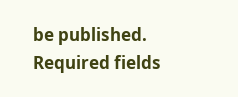be published. Required fields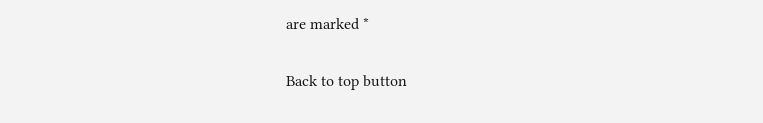are marked *

Back to top button